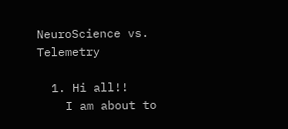NeuroScience vs. Telemetry

  1. Hi all!!
    I am about to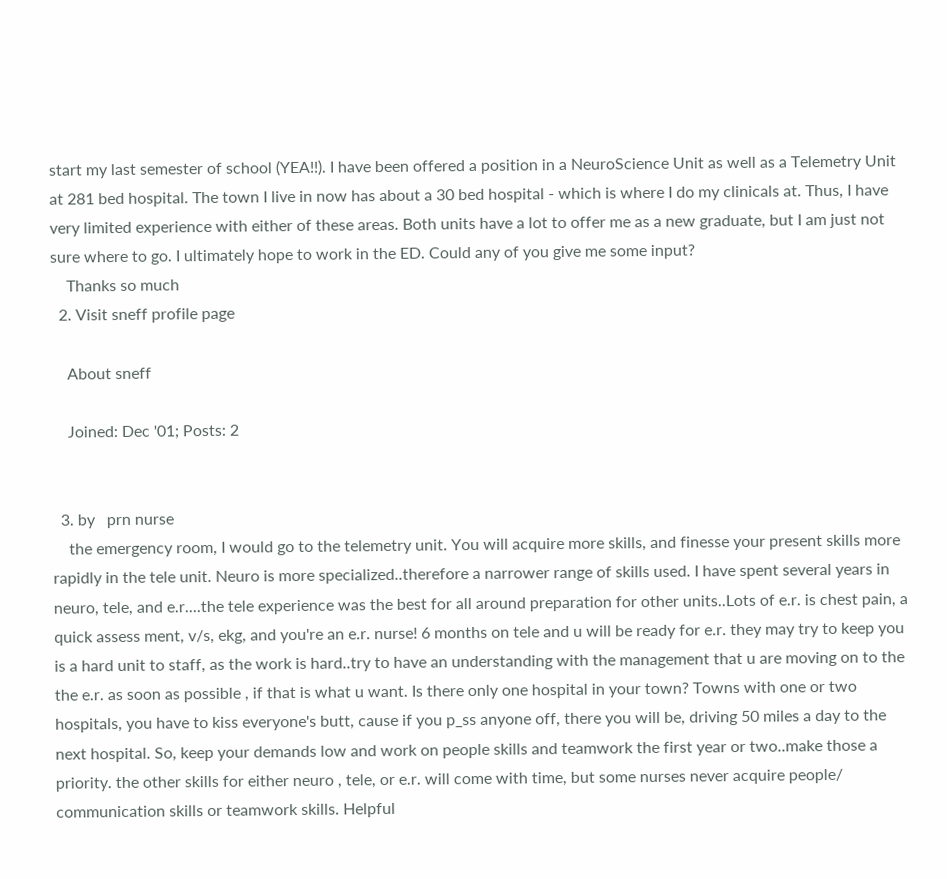start my last semester of school (YEA!!). I have been offered a position in a NeuroScience Unit as well as a Telemetry Unit at 281 bed hospital. The town I live in now has about a 30 bed hospital - which is where I do my clinicals at. Thus, I have very limited experience with either of these areas. Both units have a lot to offer me as a new graduate, but I am just not sure where to go. I ultimately hope to work in the ED. Could any of you give me some input?
    Thanks so much
  2. Visit sneff profile page

    About sneff

    Joined: Dec '01; Posts: 2


  3. by   prn nurse
    the emergency room, I would go to the telemetry unit. You will acquire more skills, and finesse your present skills more rapidly in the tele unit. Neuro is more specialized..therefore a narrower range of skills used. I have spent several years in neuro, tele, and e.r....the tele experience was the best for all around preparation for other units..Lots of e.r. is chest pain, a quick assess ment, v/s, ekg, and you're an e.r. nurse! 6 months on tele and u will be ready for e.r. they may try to keep you is a hard unit to staff, as the work is hard..try to have an understanding with the management that u are moving on to the the e.r. as soon as possible , if that is what u want. Is there only one hospital in your town? Towns with one or two hospitals, you have to kiss everyone's butt, cause if you p_ss anyone off, there you will be, driving 50 miles a day to the next hospital. So, keep your demands low and work on people skills and teamwork the first year or two..make those a priority. the other skills for either neuro , tele, or e.r. will come with time, but some nurses never acquire people/ communication skills or teamwork skills. Helpful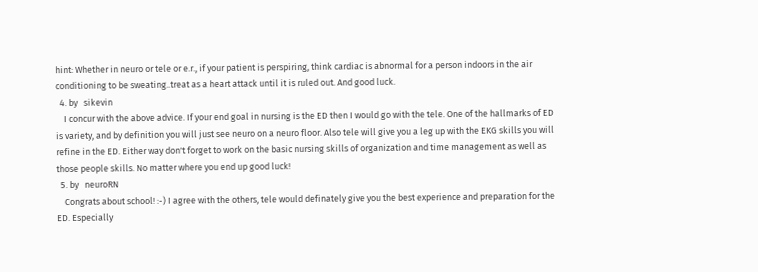hint: Whether in neuro or tele or e.r., if your patient is perspiring, think cardiac is abnormal for a person indoors in the air conditioning to be sweating..treat as a heart attack until it is ruled out. And good luck.
  4. by   sikevin
    I concur with the above advice. If your end goal in nursing is the ED then I would go with the tele. One of the hallmarks of ED is variety, and by definition you will just see neuro on a neuro floor. Also tele will give you a leg up with the EKG skills you will refine in the ED. Either way don't forget to work on the basic nursing skills of organization and time management as well as those people skills. No matter where you end up good luck!
  5. by   neuroRN
    Congrats about school! :-) I agree with the others, tele would definately give you the best experience and preparation for the ED. Especially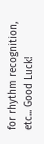for rhythm recognition, etc... Good Luck!